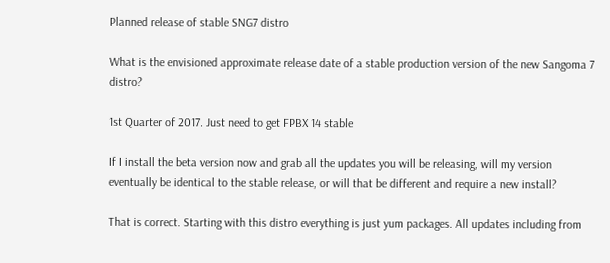Planned release of stable SNG7 distro

What is the envisioned approximate release date of a stable production version of the new Sangoma 7 distro?

1st Quarter of 2017. Just need to get FPBX 14 stable

If I install the beta version now and grab all the updates you will be releasing, will my version eventually be identical to the stable release, or will that be different and require a new install?

That is correct. Starting with this distro everything is just yum packages. All updates including from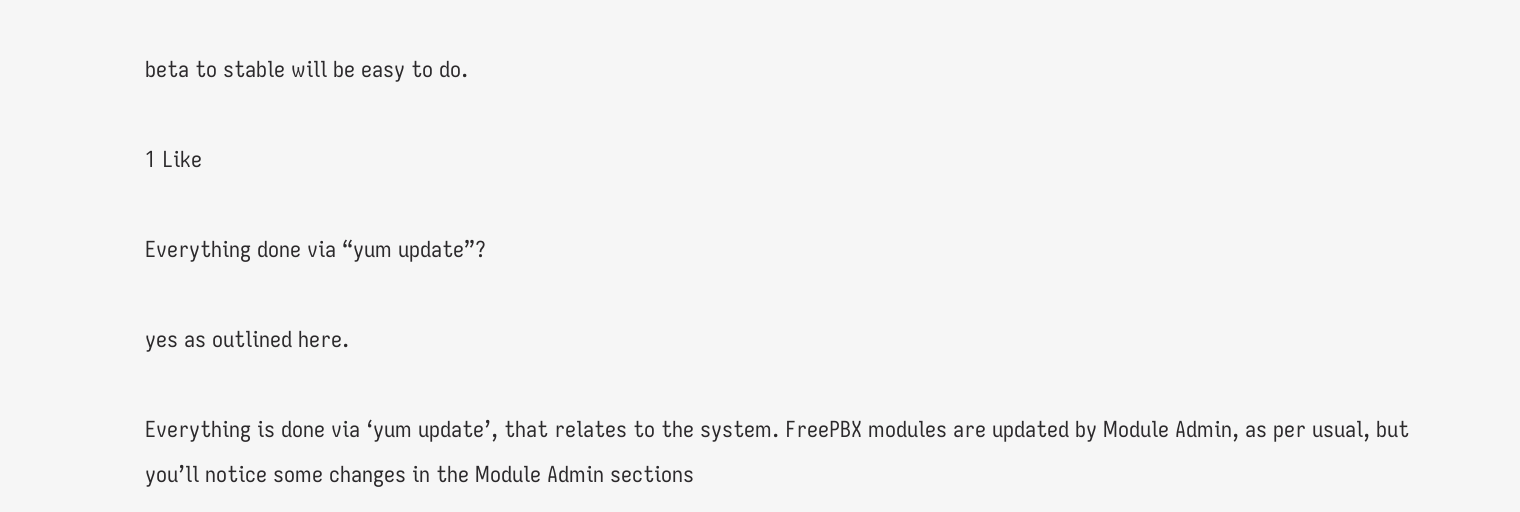beta to stable will be easy to do.

1 Like

Everything done via “yum update”?

yes as outlined here.

Everything is done via ‘yum update’, that relates to the system. FreePBX modules are updated by Module Admin, as per usual, but you’ll notice some changes in the Module Admin sections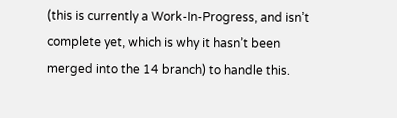(this is currently a Work-In-Progress, and isn’t complete yet, which is why it hasn’t been merged into the 14 branch) to handle this.